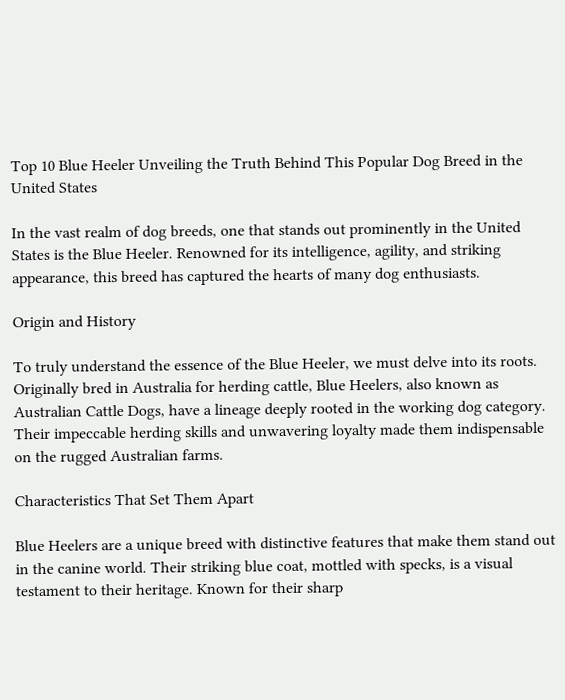Top 10 Blue Heeler Unveiling the Truth Behind This Popular Dog Breed in the United States

In the vast realm of dog breeds, one that stands out prominently in the United States is the Blue Heeler. Renowned for its intelligence, agility, and striking appearance, this breed has captured the hearts of many dog enthusiasts.

Origin and History

To truly understand the essence of the Blue Heeler, we must delve into its roots. Originally bred in Australia for herding cattle, Blue Heelers, also known as Australian Cattle Dogs, have a lineage deeply rooted in the working dog category. Their impeccable herding skills and unwavering loyalty made them indispensable on the rugged Australian farms.

Characteristics That Set Them Apart

Blue Heelers are a unique breed with distinctive features that make them stand out in the canine world. Their striking blue coat, mottled with specks, is a visual testament to their heritage. Known for their sharp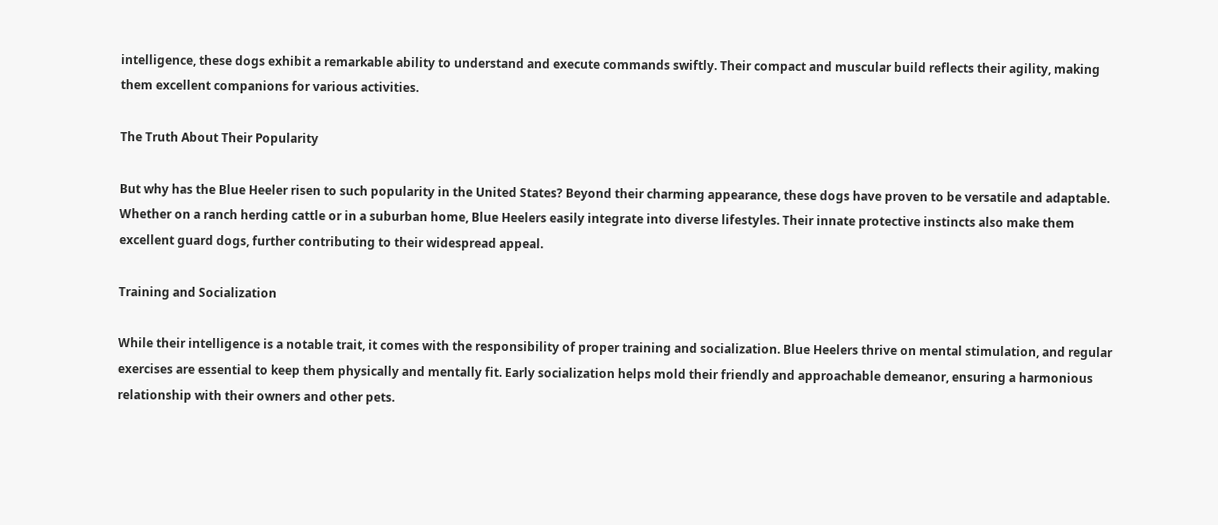intelligence, these dogs exhibit a remarkable ability to understand and execute commands swiftly. Their compact and muscular build reflects their agility, making them excellent companions for various activities.

The Truth About Their Popularity

But why has the Blue Heeler risen to such popularity in the United States? Beyond their charming appearance, these dogs have proven to be versatile and adaptable. Whether on a ranch herding cattle or in a suburban home, Blue Heelers easily integrate into diverse lifestyles. Their innate protective instincts also make them excellent guard dogs, further contributing to their widespread appeal.

Training and Socialization

While their intelligence is a notable trait, it comes with the responsibility of proper training and socialization. Blue Heelers thrive on mental stimulation, and regular exercises are essential to keep them physically and mentally fit. Early socialization helps mold their friendly and approachable demeanor, ensuring a harmonious relationship with their owners and other pets.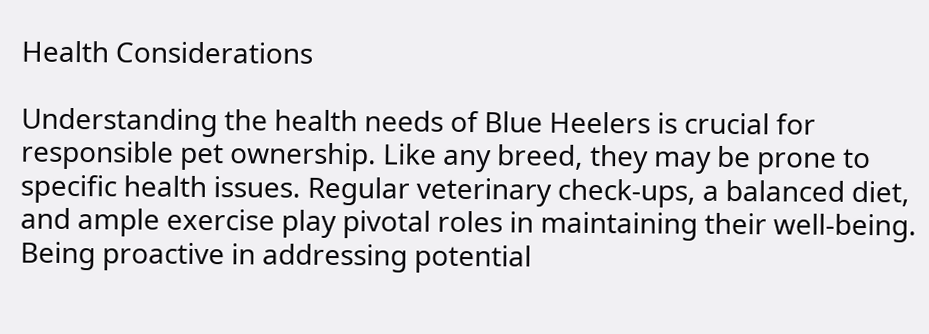Health Considerations

Understanding the health needs of Blue Heelers is crucial for responsible pet ownership. Like any breed, they may be prone to specific health issues. Regular veterinary check-ups, a balanced diet, and ample exercise play pivotal roles in maintaining their well-being. Being proactive in addressing potential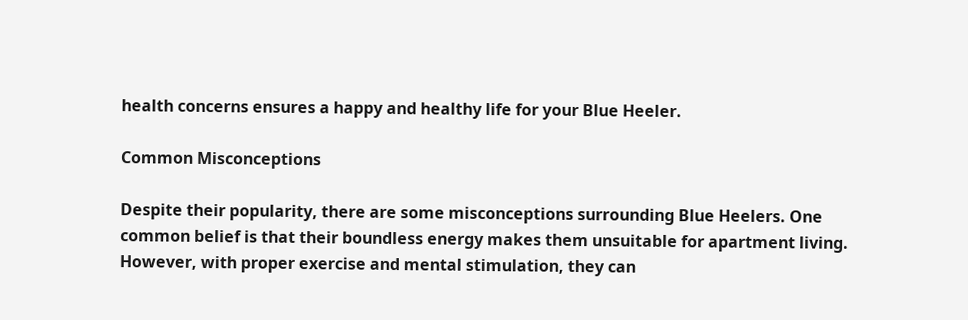health concerns ensures a happy and healthy life for your Blue Heeler.

Common Misconceptions

Despite their popularity, there are some misconceptions surrounding Blue Heelers. One common belief is that their boundless energy makes them unsuitable for apartment living. However, with proper exercise and mental stimulation, they can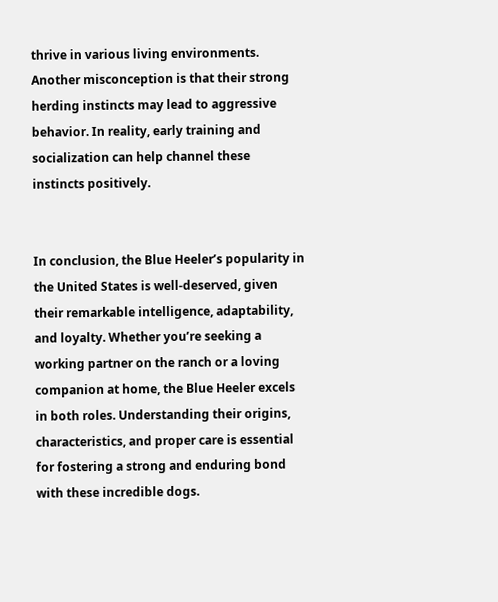thrive in various living environments. Another misconception is that their strong herding instincts may lead to aggressive behavior. In reality, early training and socialization can help channel these instincts positively.


In conclusion, the Blue Heeler’s popularity in the United States is well-deserved, given their remarkable intelligence, adaptability, and loyalty. Whether you’re seeking a working partner on the ranch or a loving companion at home, the Blue Heeler excels in both roles. Understanding their origins, characteristics, and proper care is essential for fostering a strong and enduring bond with these incredible dogs.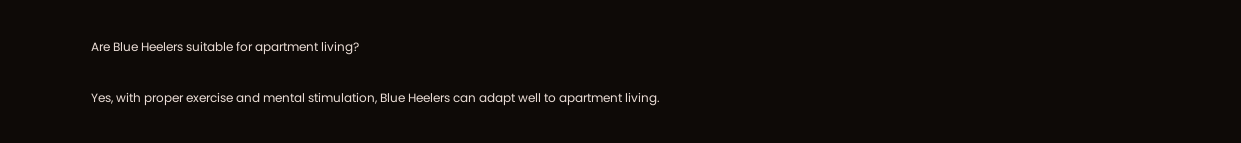Are Blue Heelers suitable for apartment living?

Yes, with proper exercise and mental stimulation, Blue Heelers can adapt well to apartment living.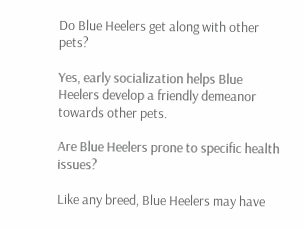Do Blue Heelers get along with other pets?

Yes, early socialization helps Blue Heelers develop a friendly demeanor towards other pets.

Are Blue Heelers prone to specific health issues?

Like any breed, Blue Heelers may have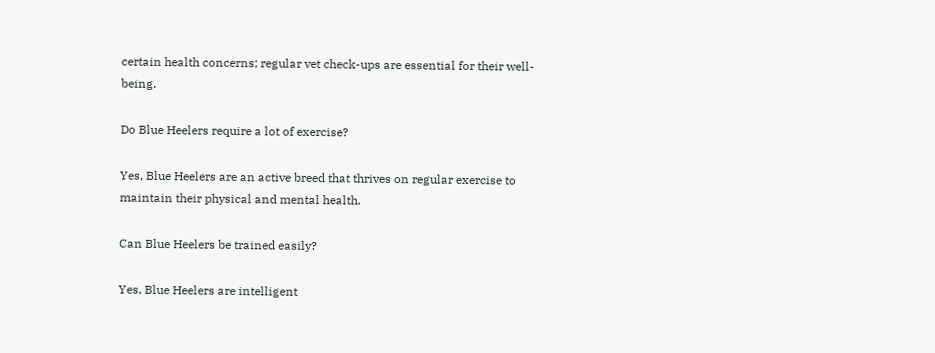certain health concerns; regular vet check-ups are essential for their well-being.

Do Blue Heelers require a lot of exercise?

Yes, Blue Heelers are an active breed that thrives on regular exercise to maintain their physical and mental health.

Can Blue Heelers be trained easily?

Yes, Blue Heelers are intelligent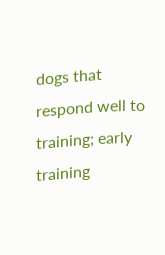dogs that respond well to training; early training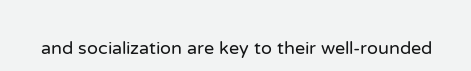and socialization are key to their well-rounded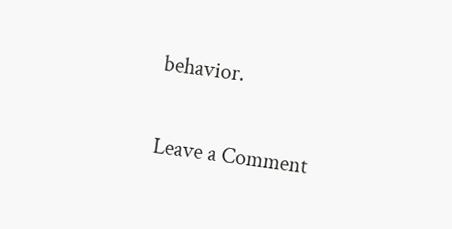behavior.

Leave a Comment